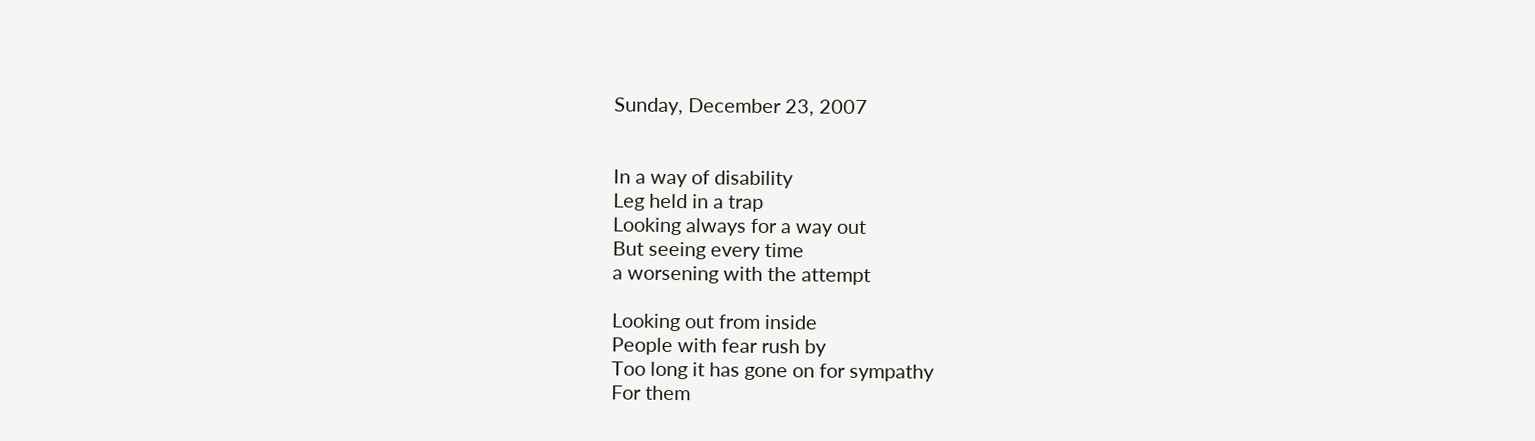Sunday, December 23, 2007


In a way of disability
Leg held in a trap
Looking always for a way out
But seeing every time
a worsening with the attempt

Looking out from inside
People with fear rush by
Too long it has gone on for sympathy
For them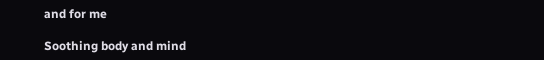and for me

Soothing body and mind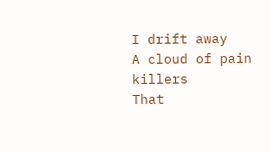I drift away
A cloud of pain killers
That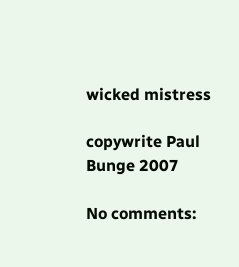wicked mistress

copywrite Paul Bunge 2007

No comments: